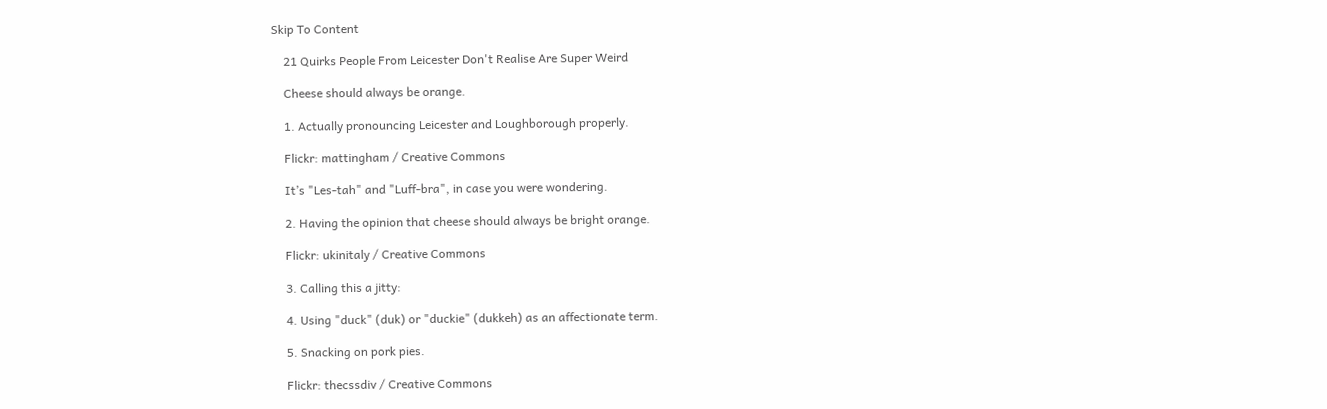Skip To Content

    21 Quirks People From Leicester Don't Realise Are Super Weird

    Cheese should always be orange.

    1. Actually pronouncing Leicester and Loughborough properly.

    Flickr: mattingham / Creative Commons

    It’s "Les-tah" and "Luff-bra", in case you were wondering.

    2. Having the opinion that cheese should always be bright orange.

    Flickr: ukinitaly / Creative Commons

    3. Calling this a jitty:

    4. Using "duck" (duk) or "duckie" (dukkeh) as an affectionate term.

    5. Snacking on pork pies.

    Flickr: thecssdiv / Creative Commons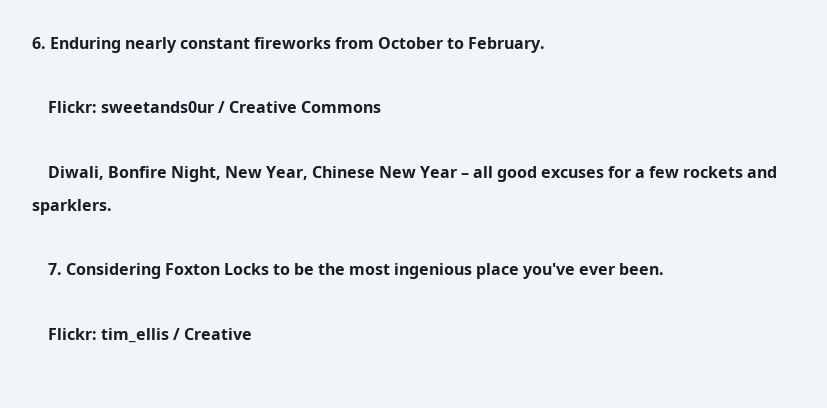6. Enduring nearly constant fireworks from October to February.

    Flickr: sweetands0ur / Creative Commons

    Diwali, Bonfire Night, New Year, Chinese New Year – all good excuses for a few rockets and sparklers.

    7. Considering Foxton Locks to be the most ingenious place you've ever been.

    Flickr: tim_ellis / Creative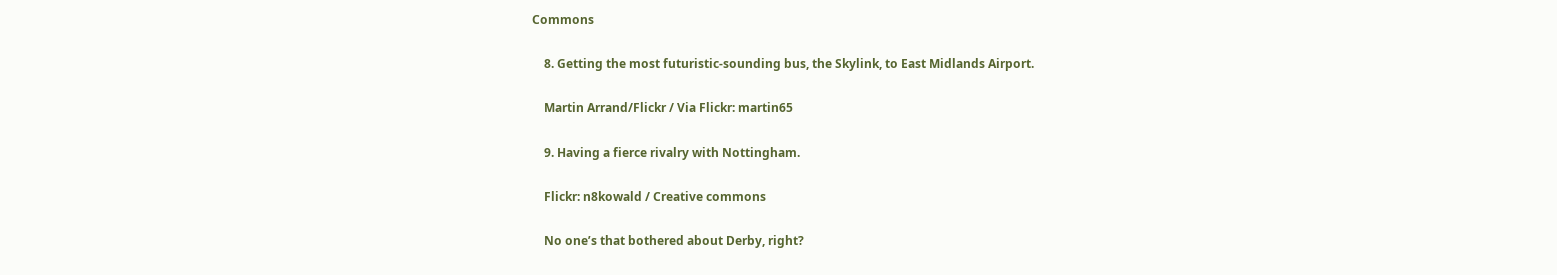Commons

    8. Getting the most futuristic-sounding bus, the Skylink, to East Midlands Airport.

    Martin Arrand/Flickr / Via Flickr: martin65

    9. Having a fierce rivalry with Nottingham.

    Flickr: n8kowald / Creative commons

    No one’s that bothered about Derby, right?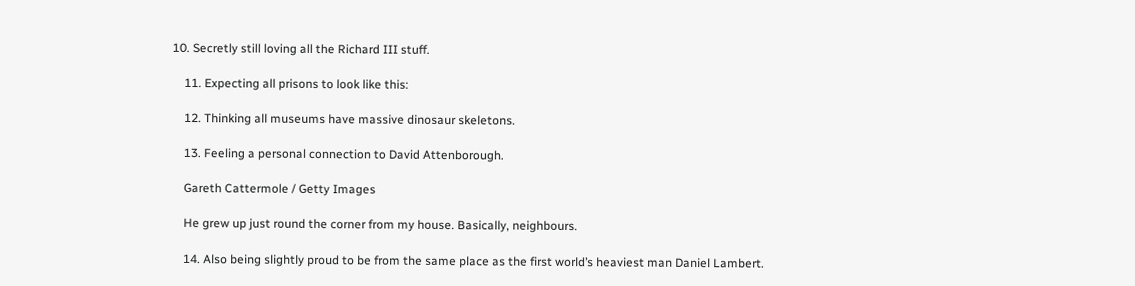10. Secretly still loving all the Richard III stuff.

    11. Expecting all prisons to look like this:

    12. Thinking all museums have massive dinosaur skeletons.

    13. Feeling a personal connection to David Attenborough.

    Gareth Cattermole / Getty Images

    He grew up just round the corner from my house. Basically, neighbours.

    14. Also being slightly proud to be from the same place as the first world’s heaviest man Daniel Lambert.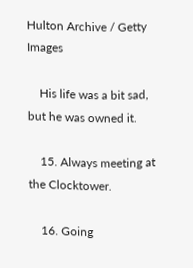Hulton Archive / Getty Images

    His life was a bit sad, but he was owned it.

    15. Always meeting at the Clocktower.

    16. Going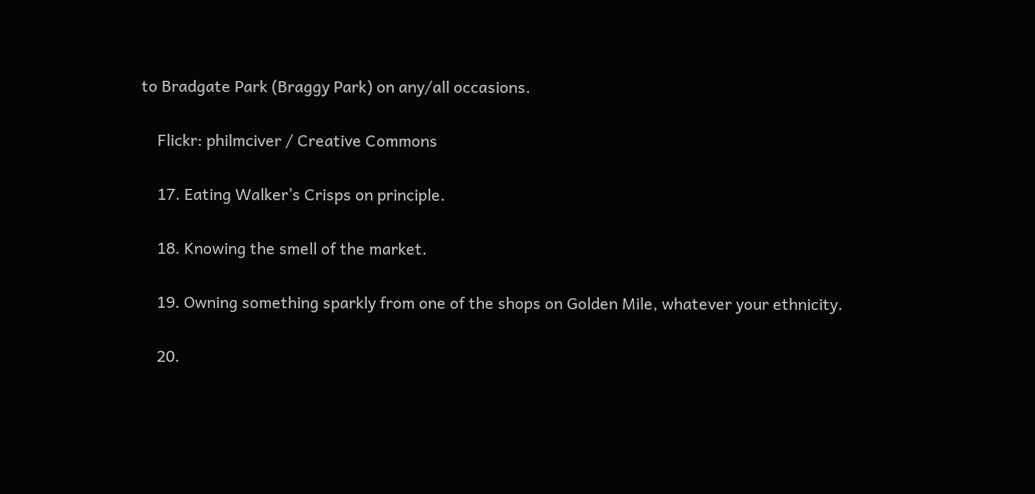to Bradgate Park (Braggy Park) on any/all occasions.

    Flickr: philmciver / Creative Commons

    17. Eating Walker’s Crisps on principle.

    18. Knowing the smell of the market.

    19. Owning something sparkly from one of the shops on Golden Mile, whatever your ethnicity.

    20.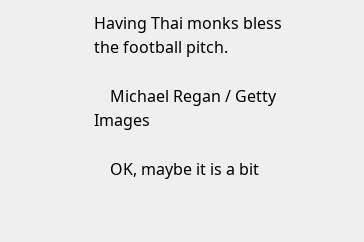Having Thai monks bless the football pitch.

    Michael Regan / Getty Images

    OK, maybe it is a bit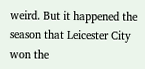weird. But it happened the season that Leicester City won the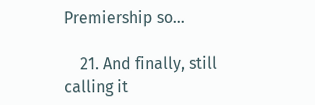Premiership so…

    21. And finally, still calling it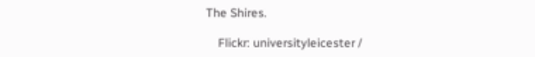The Shires.

    Flickr: universityleicester /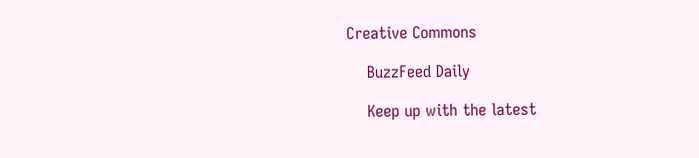Creative Commons

    BuzzFeed Daily

    Keep up with the latest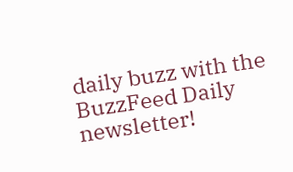daily buzz with the BuzzFeed Daily newsletter!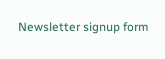Newsletter signup form